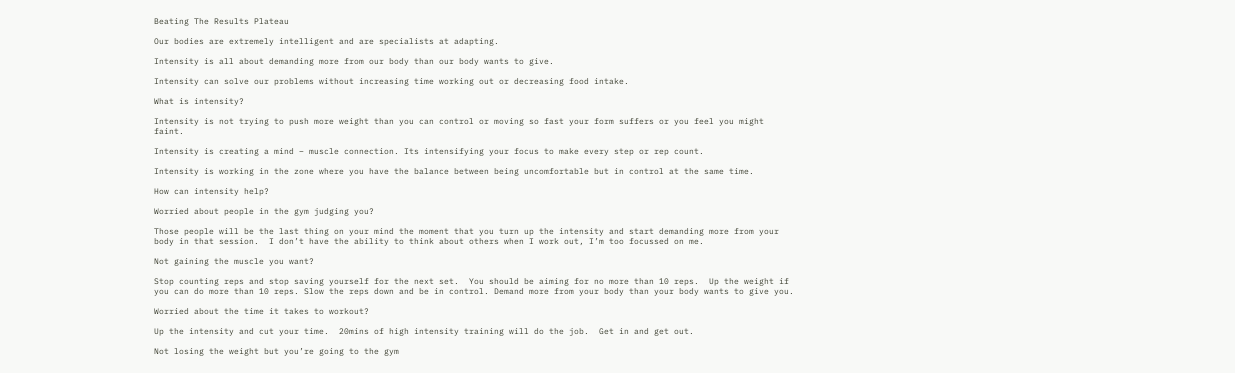Beating The Results Plateau

Our bodies are extremely intelligent and are specialists at adapting.

Intensity is all about demanding more from our body than our body wants to give.

Intensity can solve our problems without increasing time working out or decreasing food intake.

What is intensity?

Intensity is not trying to push more weight than you can control or moving so fast your form suffers or you feel you might faint.

Intensity is creating a mind – muscle connection. Its intensifying your focus to make every step or rep count.

Intensity is working in the zone where you have the balance between being uncomfortable but in control at the same time.

How can intensity help?

Worried about people in the gym judging you?

Those people will be the last thing on your mind the moment that you turn up the intensity and start demanding more from your body in that session.  I don’t have the ability to think about others when I work out, I’m too focussed on me.

Not gaining the muscle you want?

Stop counting reps and stop saving yourself for the next set.  You should be aiming for no more than 10 reps.  Up the weight if you can do more than 10 reps. Slow the reps down and be in control. Demand more from your body than your body wants to give you.

Worried about the time it takes to workout?

Up the intensity and cut your time.  20mins of high intensity training will do the job.  Get in and get out.

Not losing the weight but you’re going to the gym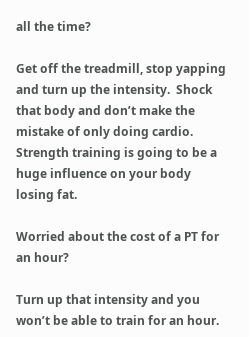all the time?

Get off the treadmill, stop yapping and turn up the intensity.  Shock that body and don’t make the mistake of only doing cardio.  Strength training is going to be a huge influence on your body losing fat.

Worried about the cost of a PT for an hour?

Turn up that intensity and you won’t be able to train for an hour.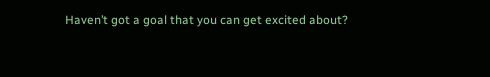Haven’t got a goal that you can get excited about?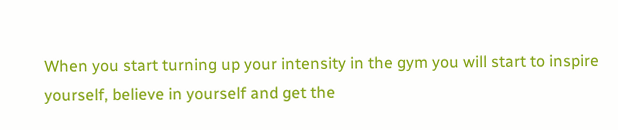When you start turning up your intensity in the gym you will start to inspire yourself, believe in yourself and get the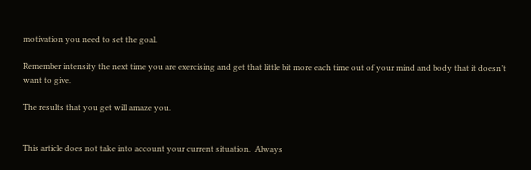motivation you need to set the goal.

Remember intensity the next time you are exercising and get that little bit more each time out of your mind and body that it doesn’t want to give.

The results that you get will amaze you.


This article does not take into account your current situation.  Always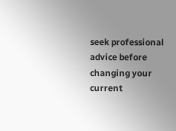seek professional advice before changing your current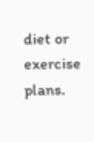diet or exercise plans.